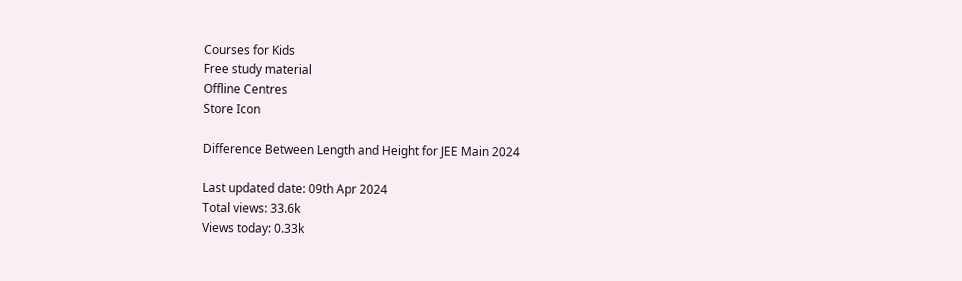Courses for Kids
Free study material
Offline Centres
Store Icon

Difference Between Length and Height for JEE Main 2024

Last updated date: 09th Apr 2024
Total views: 33.6k
Views today: 0.33k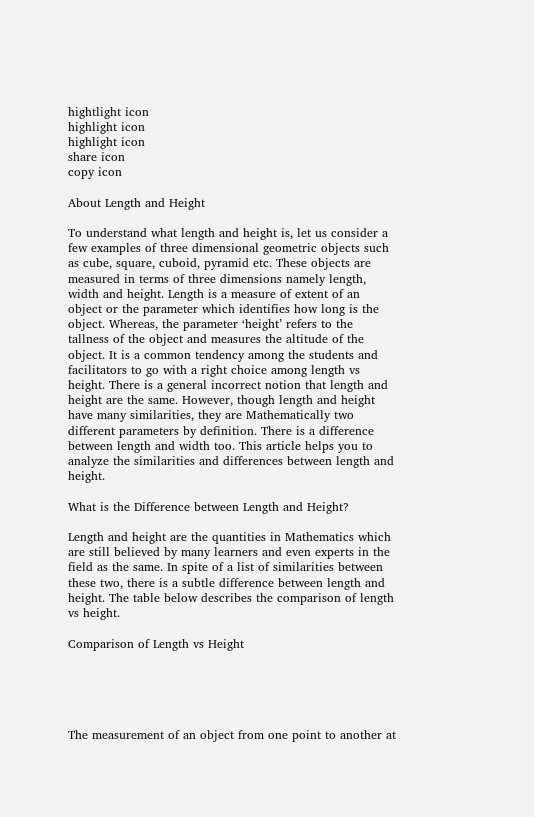hightlight icon
highlight icon
highlight icon
share icon
copy icon

About Length and Height

To understand what length and height is, let us consider a few examples of three dimensional geometric objects such as cube, square, cuboid, pyramid etc. These objects are measured in terms of three dimensions namely length, width and height. Length is a measure of extent of an object or the parameter which identifies how long is the object. Whereas, the parameter ‘height’ refers to the tallness of the object and measures the altitude of the object. It is a common tendency among the students and facilitators to go with a right choice among length vs height. There is a general incorrect notion that length and height are the same. However, though length and height have many similarities, they are Mathematically two different parameters by definition. There is a difference between length and width too. This article helps you to analyze the similarities and differences between length and height.

What is the Difference between Length and Height?

Length and height are the quantities in Mathematics which are still believed by many learners and even experts in the field as the same. In spite of a list of similarities between these two, there is a subtle difference between length and height. The table below describes the comparison of length vs height.

Comparison of Length vs Height





The measurement of an object from one point to another at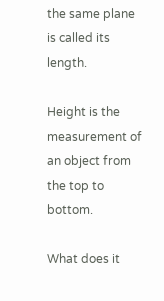the same plane is called its length.

Height is the measurement of an object from the top to bottom.

What does it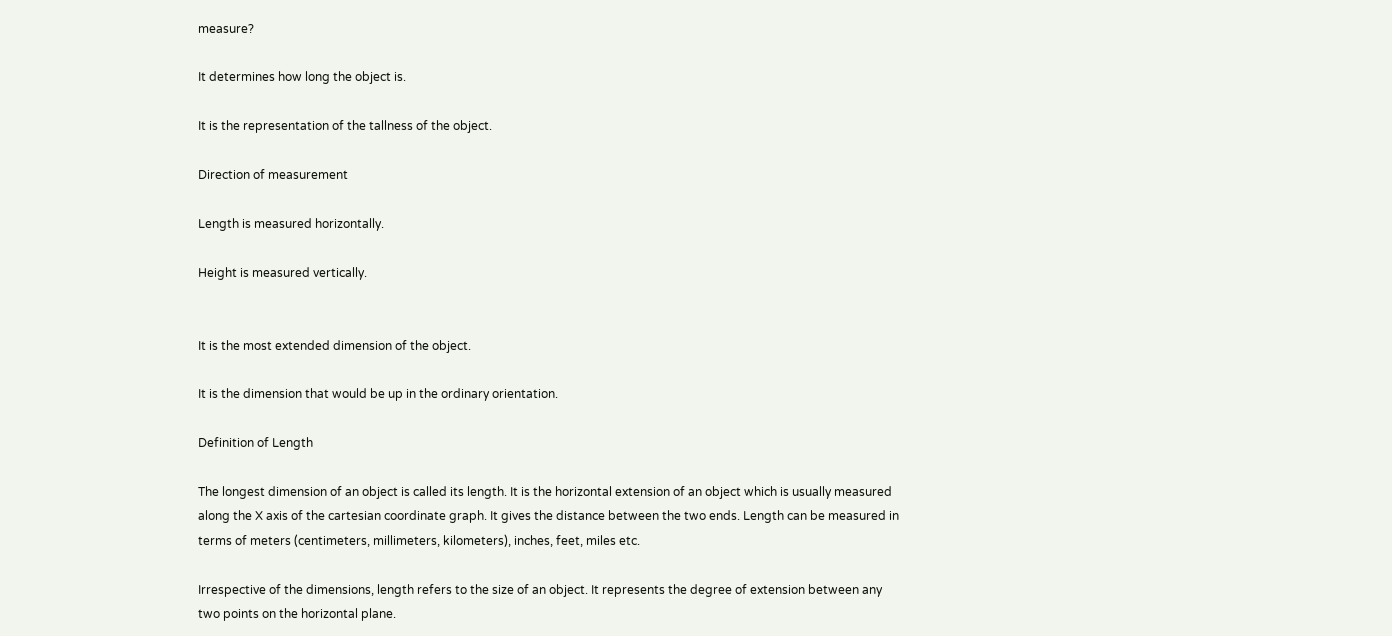measure?

It determines how long the object is.

It is the representation of the tallness of the object.

Direction of measurement

Length is measured horizontally.

Height is measured vertically.


It is the most extended dimension of the object.

It is the dimension that would be up in the ordinary orientation.

Definition of Length

The longest dimension of an object is called its length. It is the horizontal extension of an object which is usually measured along the X axis of the cartesian coordinate graph. It gives the distance between the two ends. Length can be measured in terms of meters (centimeters, millimeters, kilometers), inches, feet, miles etc.

Irrespective of the dimensions, length refers to the size of an object. It represents the degree of extension between any two points on the horizontal plane.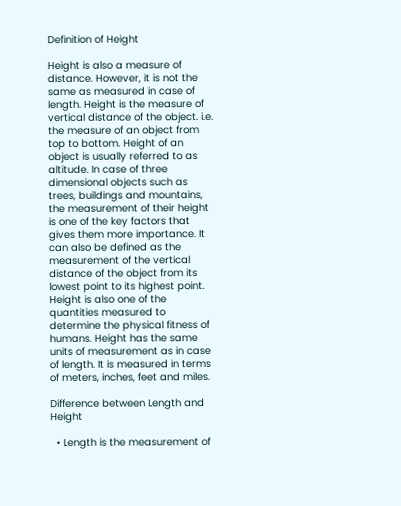Definition of Height

Height is also a measure of distance. However, it is not the same as measured in case of length. Height is the measure of vertical distance of the object. i.e. the measure of an object from top to bottom. Height of an object is usually referred to as altitude. In case of three dimensional objects such as trees, buildings and mountains, the measurement of their height is one of the key factors that gives them more importance. It can also be defined as the measurement of the vertical distance of the object from its lowest point to its highest point. Height is also one of the quantities measured to determine the physical fitness of humans. Height has the same units of measurement as in case of length. It is measured in terms of meters, inches, feet and miles.

Difference between Length and Height

  • Length is the measurement of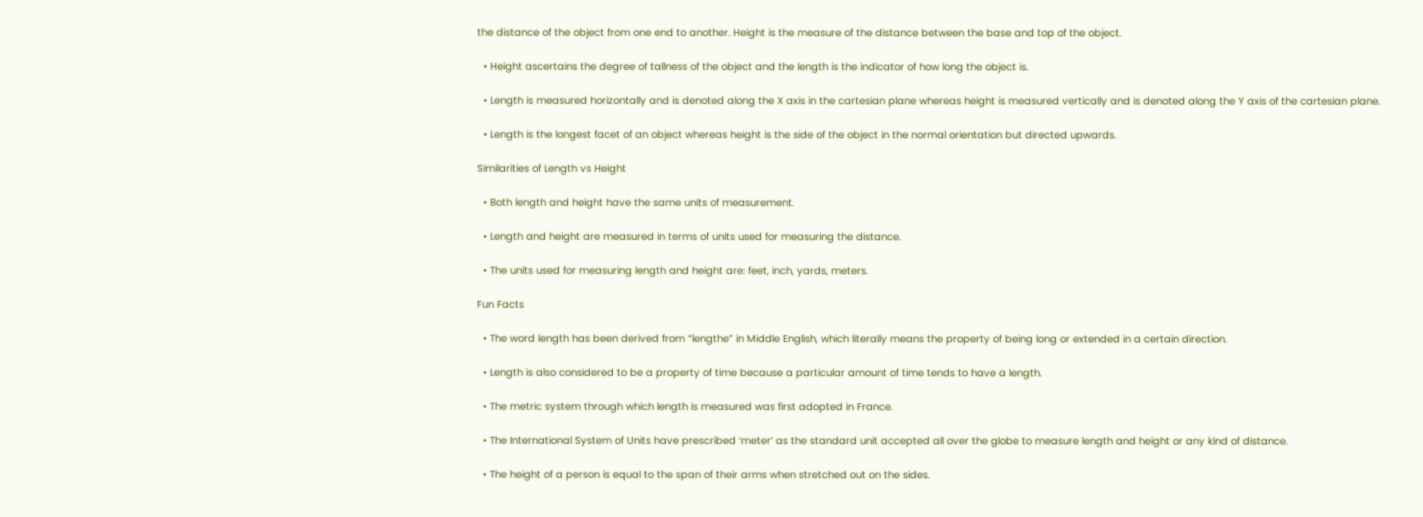the distance of the object from one end to another. Height is the measure of the distance between the base and top of the object.

  • Height ascertains the degree of tallness of the object and the length is the indicator of how long the object is.

  • Length is measured horizontally and is denoted along the X axis in the cartesian plane whereas height is measured vertically and is denoted along the Y axis of the cartesian plane.

  • Length is the longest facet of an object whereas height is the side of the object in the normal orientation but directed upwards.

Similarities of Length vs Height

  • Both length and height have the same units of measurement.

  • Length and height are measured in terms of units used for measuring the distance.

  • The units used for measuring length and height are: feet, inch, yards, meters.

Fun Facts

  • The word length has been derived from “lengthe” in Middle English, which literally means the property of being long or extended in a certain direction.

  • Length is also considered to be a property of time because a particular amount of time tends to have a length.

  • The metric system through which length is measured was first adopted in France.

  • The International System of Units have prescribed ‘meter’ as the standard unit accepted all over the globe to measure length and height or any kind of distance.

  • The height of a person is equal to the span of their arms when stretched out on the sides.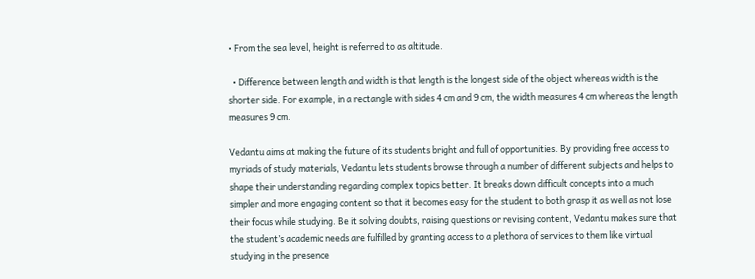• From the sea level, height is referred to as altitude.

  • Difference between length and width is that length is the longest side of the object whereas width is the shorter side. For example, in a rectangle with sides 4 cm and 9 cm, the width measures 4 cm whereas the length measures 9 cm.

Vedantu aims at making the future of its students bright and full of opportunities. By providing free access to myriads of study materials, Vedantu lets students browse through a number of different subjects and helps to shape their understanding regarding complex topics better. It breaks down difficult concepts into a much simpler and more engaging content so that it becomes easy for the student to both grasp it as well as not lose their focus while studying. Be it solving doubts, raising questions or revising content, Vedantu makes sure that the student’s academic needs are fulfilled by granting access to a plethora of services to them like virtual studying in the presence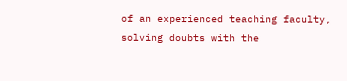of an experienced teaching faculty, solving doubts with the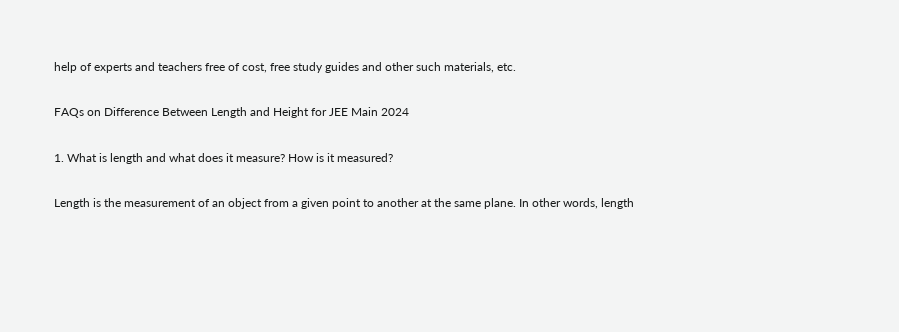help of experts and teachers free of cost, free study guides and other such materials, etc.

FAQs on Difference Between Length and Height for JEE Main 2024

1. What is length and what does it measure? How is it measured?

Length is the measurement of an object from a given point to another at the same plane. In other words, length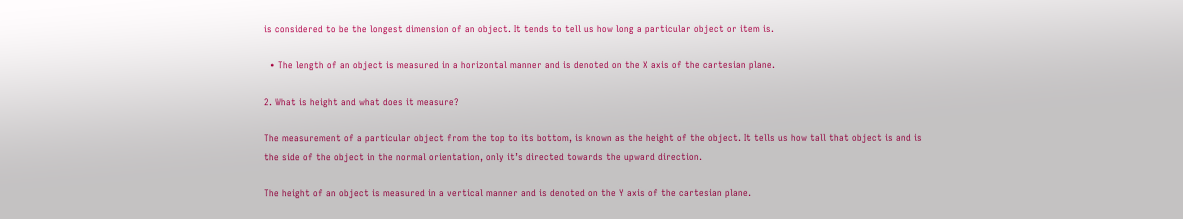is considered to be the longest dimension of an object. It tends to tell us how long a particular object or item is.

  • The length of an object is measured in a horizontal manner and is denoted on the X axis of the cartesian plane.

2. What is height and what does it measure?

The measurement of a particular object from the top to its bottom, is known as the height of the object. It tells us how tall that object is and is the side of the object in the normal orientation, only it’s directed towards the upward direction.

The height of an object is measured in a vertical manner and is denoted on the Y axis of the cartesian plane.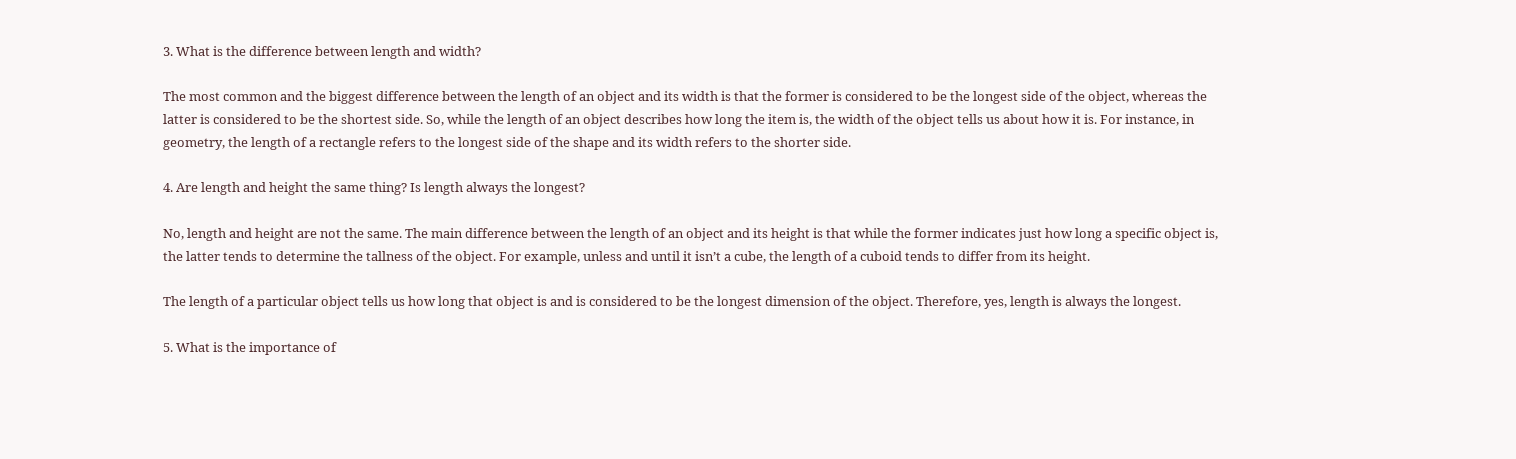3. What is the difference between length and width?

The most common and the biggest difference between the length of an object and its width is that the former is considered to be the longest side of the object, whereas the latter is considered to be the shortest side. So, while the length of an object describes how long the item is, the width of the object tells us about how it is. For instance, in geometry, the length of a rectangle refers to the longest side of the shape and its width refers to the shorter side.

4. Are length and height the same thing? Is length always the longest?

No, length and height are not the same. The main difference between the length of an object and its height is that while the former indicates just how long a specific object is, the latter tends to determine the tallness of the object. For example, unless and until it isn’t a cube, the length of a cuboid tends to differ from its height.

The length of a particular object tells us how long that object is and is considered to be the longest dimension of the object. Therefore, yes, length is always the longest.

5. What is the importance of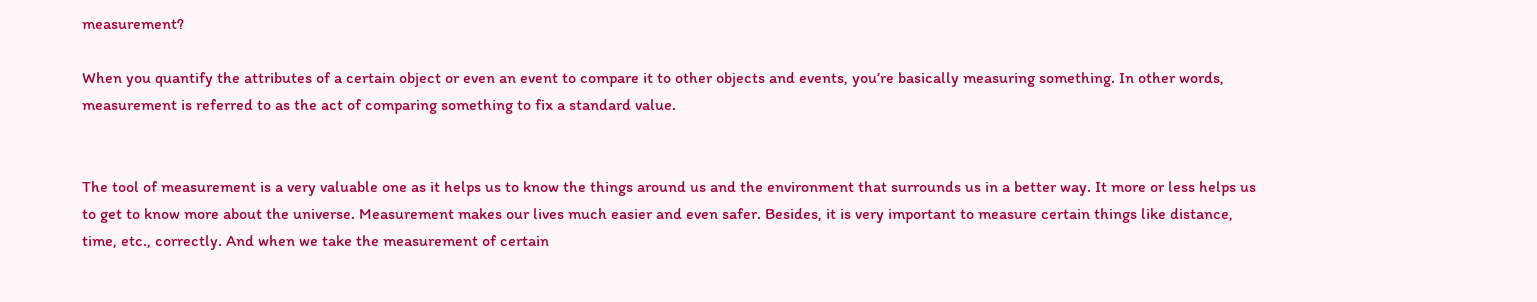measurement?

When you quantify the attributes of a certain object or even an event to compare it to other objects and events, you’re basically measuring something. In other words, measurement is referred to as the act of comparing something to fix a standard value.


The tool of measurement is a very valuable one as it helps us to know the things around us and the environment that surrounds us in a better way. It more or less helps us to get to know more about the universe. Measurement makes our lives much easier and even safer. Besides, it is very important to measure certain things like distance, time, etc., correctly. And when we take the measurement of certain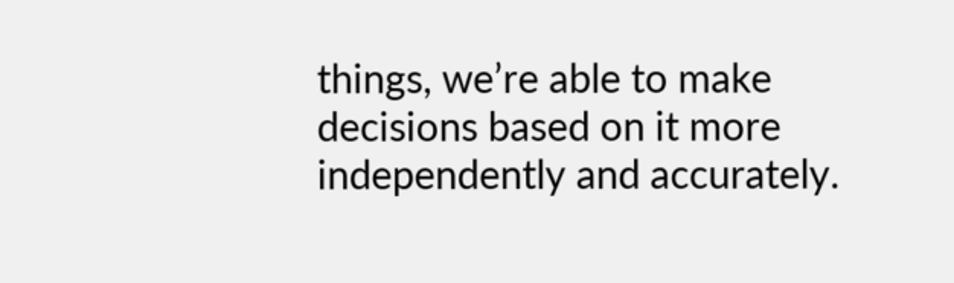things, we’re able to make decisions based on it more independently and accurately.